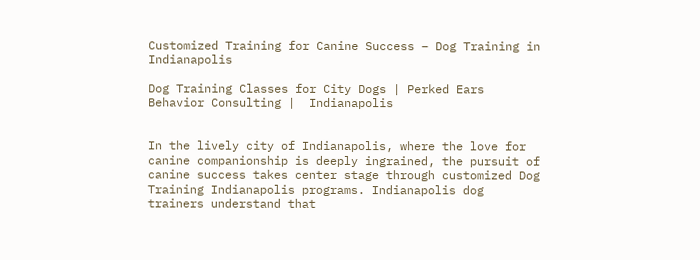Customized Training for Canine Success – Dog Training in Indianapolis

Dog Training Classes for City Dogs | Perked Ears Behavior Consulting |  Indianapolis


In the lively city of Indianapolis, where the love for canine companionship is deeply ingrained, the pursuit of canine success takes center stage through customized Dog Training Indianapolis programs. Indianapolis dog trainers understand that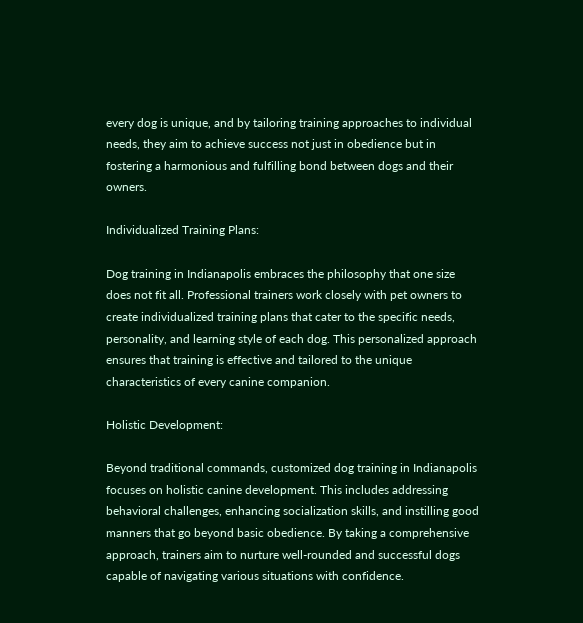every dog is unique, and by tailoring training approaches to individual needs, they aim to achieve success not just in obedience but in fostering a harmonious and fulfilling bond between dogs and their owners.

Individualized Training Plans:

Dog training in Indianapolis embraces the philosophy that one size does not fit all. Professional trainers work closely with pet owners to create individualized training plans that cater to the specific needs, personality, and learning style of each dog. This personalized approach ensures that training is effective and tailored to the unique characteristics of every canine companion.

Holistic Development:

Beyond traditional commands, customized dog training in Indianapolis focuses on holistic canine development. This includes addressing behavioral challenges, enhancing socialization skills, and instilling good manners that go beyond basic obedience. By taking a comprehensive approach, trainers aim to nurture well-rounded and successful dogs capable of navigating various situations with confidence.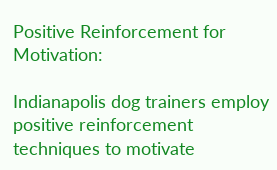Positive Reinforcement for Motivation:

Indianapolis dog trainers employ positive reinforcement techniques to motivate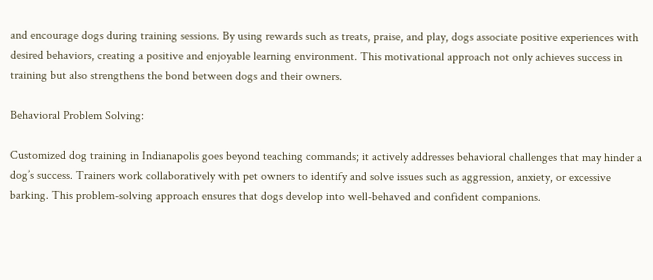and encourage dogs during training sessions. By using rewards such as treats, praise, and play, dogs associate positive experiences with desired behaviors, creating a positive and enjoyable learning environment. This motivational approach not only achieves success in training but also strengthens the bond between dogs and their owners.

Behavioral Problem Solving:

Customized dog training in Indianapolis goes beyond teaching commands; it actively addresses behavioral challenges that may hinder a dog’s success. Trainers work collaboratively with pet owners to identify and solve issues such as aggression, anxiety, or excessive barking. This problem-solving approach ensures that dogs develop into well-behaved and confident companions.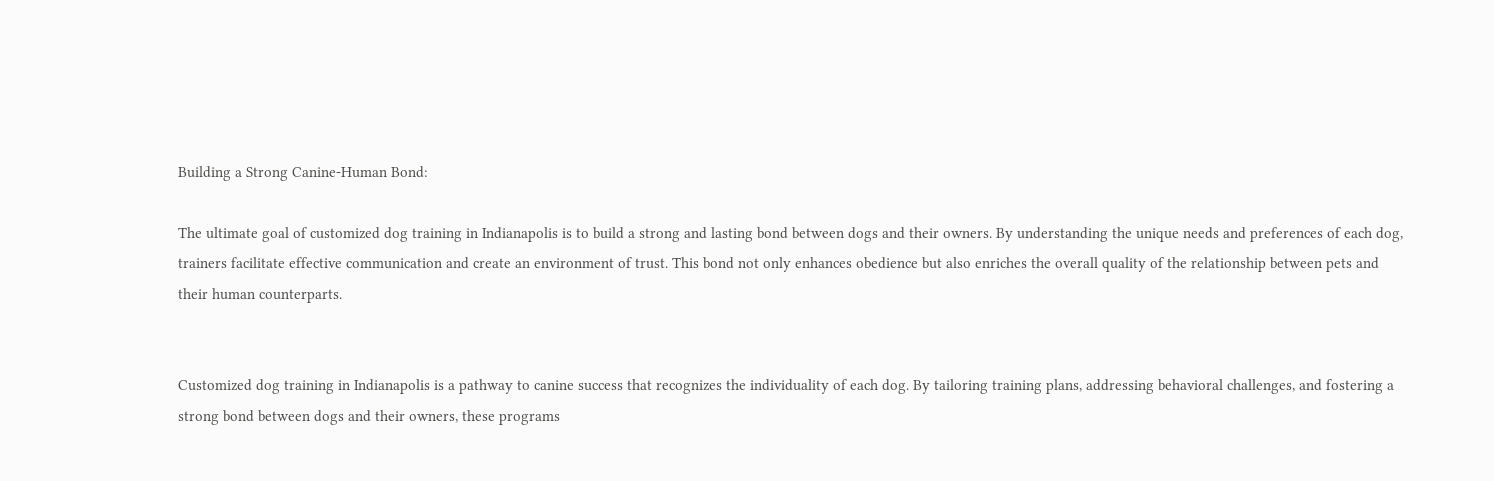Building a Strong Canine-Human Bond:

The ultimate goal of customized dog training in Indianapolis is to build a strong and lasting bond between dogs and their owners. By understanding the unique needs and preferences of each dog, trainers facilitate effective communication and create an environment of trust. This bond not only enhances obedience but also enriches the overall quality of the relationship between pets and their human counterparts.


Customized dog training in Indianapolis is a pathway to canine success that recognizes the individuality of each dog. By tailoring training plans, addressing behavioral challenges, and fostering a strong bond between dogs and their owners, these programs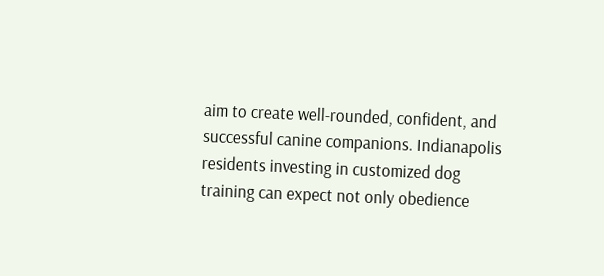aim to create well-rounded, confident, and successful canine companions. Indianapolis residents investing in customized dog training can expect not only obedience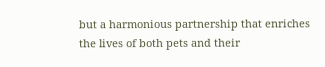but a harmonious partnership that enriches the lives of both pets and their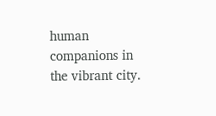human companions in the vibrant city.